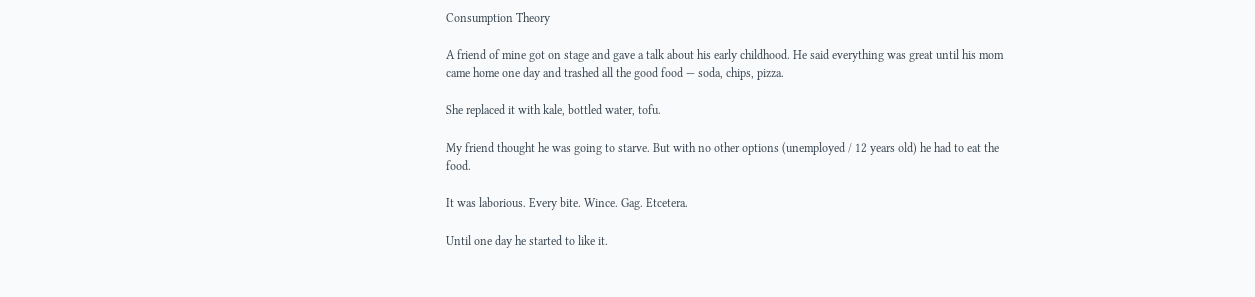Consumption Theory

A friend of mine got on stage and gave a talk about his early childhood. He said everything was great until his mom came home one day and trashed all the good food — soda, chips, pizza.

She replaced it with kale, bottled water, tofu.

My friend thought he was going to starve. But with no other options (unemployed / 12 years old) he had to eat the food.

It was laborious. Every bite. Wince. Gag. Etcetera.

Until one day he started to like it.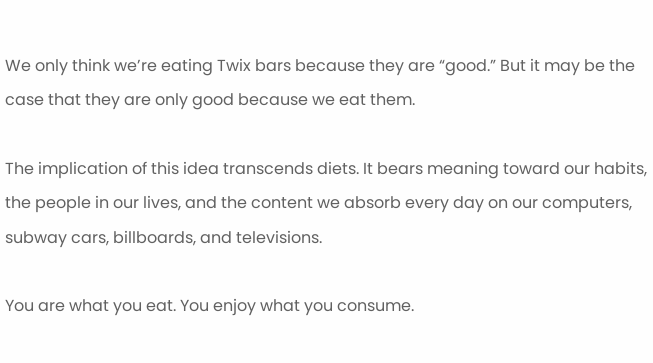We only think we’re eating Twix bars because they are “good.” But it may be the case that they are only good because we eat them.

The implication of this idea transcends diets. It bears meaning toward our habits, the people in our lives, and the content we absorb every day on our computers, subway cars, billboards, and televisions.

You are what you eat. You enjoy what you consume.